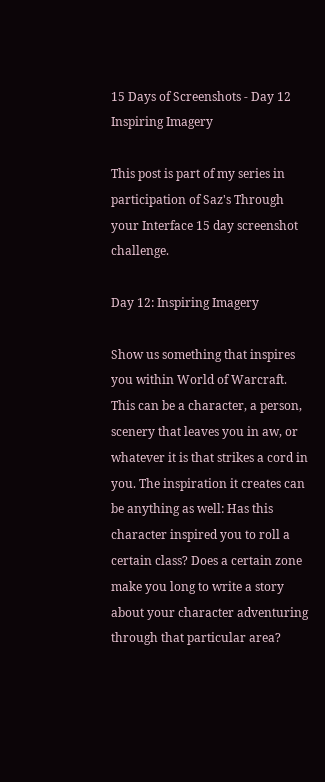15 Days of Screenshots - Day 12 Inspiring Imagery

This post is part of my series in participation of Saz's Through your Interface 15 day screenshot challenge.

Day 12: Inspiring Imagery

Show us something that inspires you within World of Warcraft. This can be a character, a person, scenery that leaves you in aw, or whatever it is that strikes a cord in you. The inspiration it creates can be anything as well: Has this character inspired you to roll a certain class? Does a certain zone make you long to write a story about your character adventuring through that particular area?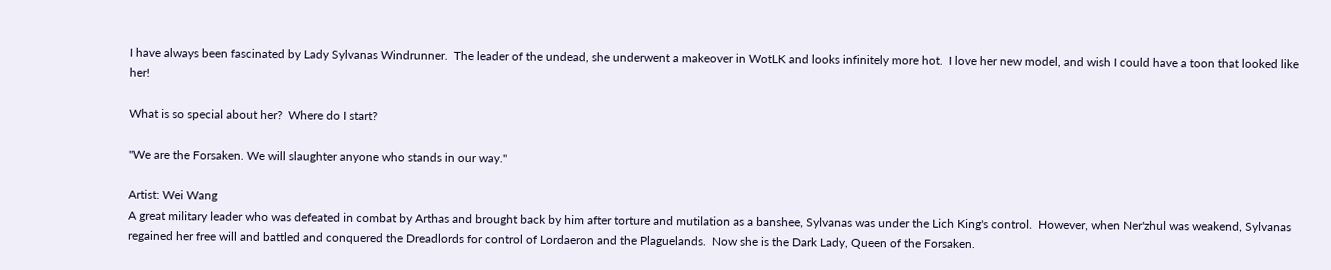I have always been fascinated by Lady Sylvanas Windrunner.  The leader of the undead, she underwent a makeover in WotLK and looks infinitely more hot.  I love her new model, and wish I could have a toon that looked like her!

What is so special about her?  Where do I start?

"We are the Forsaken. We will slaughter anyone who stands in our way."

Artist: Wei Wang
A great military leader who was defeated in combat by Arthas and brought back by him after torture and mutilation as a banshee, Sylvanas was under the Lich King's control.  However, when Ner'zhul was weakend, Sylvanas regained her free will and battled and conquered the Dreadlords for control of Lordaeron and the Plaguelands.  Now she is the Dark Lady, Queen of the Forsaken.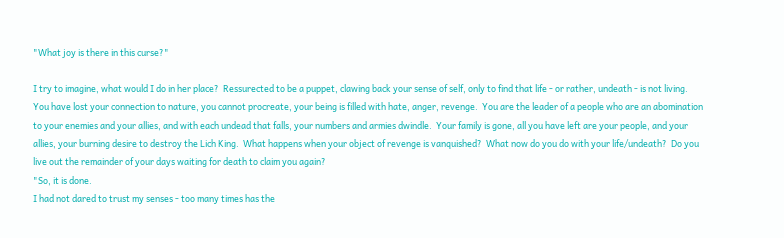"What joy is there in this curse?"

I try to imagine, what would I do in her place?  Ressurected to be a puppet, clawing back your sense of self, only to find that life - or rather, undeath - is not living.  You have lost your connection to nature, you cannot procreate, your being is filled with hate, anger, revenge.  You are the leader of a people who are an abomination to your enemies and your allies, and with each undead that falls, your numbers and armies dwindle.  Your family is gone, all you have left are your people, and your allies, your burning desire to destroy the Lich King.  What happens when your object of revenge is vanquished?  What now do you do with your life/undeath?  Do you live out the remainder of your days waiting for death to claim you again?
"So, it is done.
I had not dared to trust my senses - too many times has the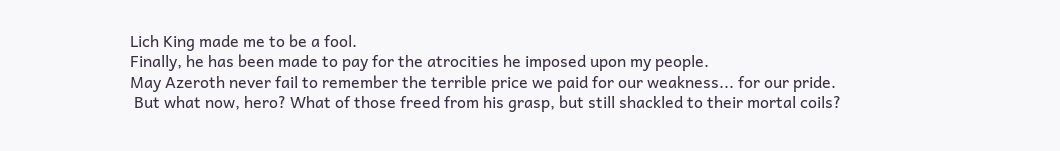Lich King made me to be a fool.
Finally, he has been made to pay for the atrocities he imposed upon my people.
May Azeroth never fail to remember the terrible price we paid for our weakness... for our pride.
 But what now, hero? What of those freed from his grasp, but still shackled to their mortal coils?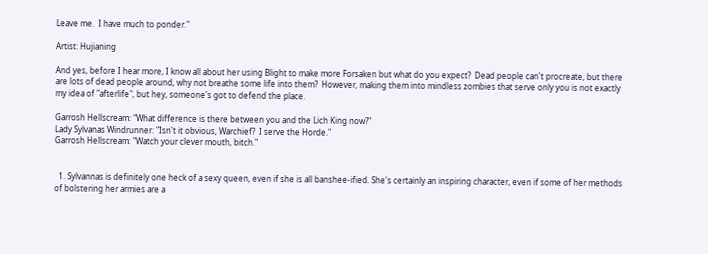Leave me.  I have much to ponder."

Artist: Hujianing

And yes, before I hear more, I know all about her using Blight to make more Forsaken but what do you expect?  Dead people can't procreate, but there are lots of dead people around, why not breathe some life into them?  However, making them into mindless zombies that serve only you is not exactly my idea of "afterlife", but hey, someone's got to defend the place.

Garrosh Hellscream: "What difference is there between you and the Lich King now?"
Lady Sylvanas Windrunner: "Isn't it obvious, Warchief?  I serve the Horde."
Garrosh Hellscream: "Watch your clever mouth, bitch."


  1. Sylvannas is definitely one heck of a sexy queen, even if she is all banshee-ified. She's certainly an inspiring character, even if some of her methods of bolstering her armies are a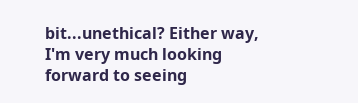bit...unethical? Either way, I'm very much looking forward to seeing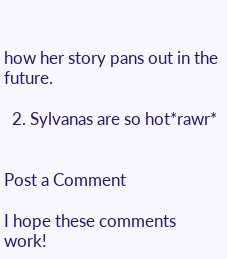how her story pans out in the future.

  2. Sylvanas are so hot*rawr*


Post a Comment

I hope these comments work!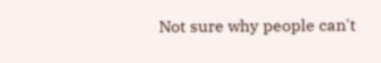Not sure why people can't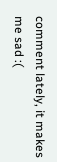comment lately, it makes me sad :(